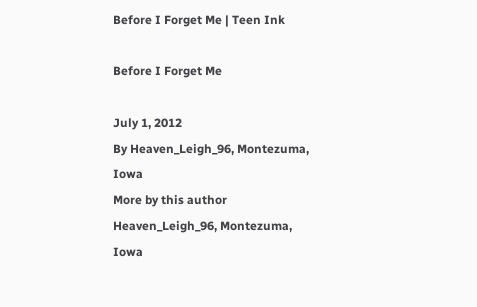Before I Forget Me | Teen Ink

Before I Forget Me

July 1, 2012
By Heaven_Leigh_96, Montezuma, Iowa
More by this author
Heaven_Leigh_96, Montezuma, Iowa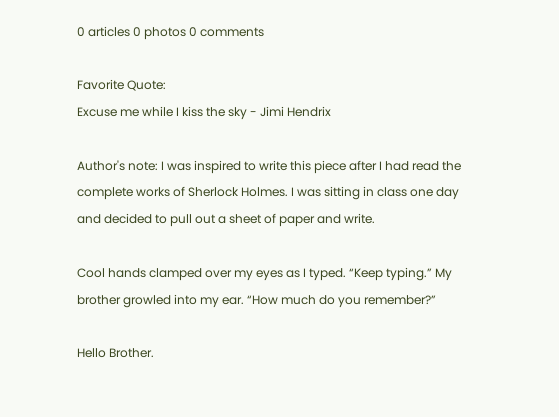0 articles 0 photos 0 comments

Favorite Quote:
Excuse me while I kiss the sky - Jimi Hendrix

Author's note: I was inspired to write this piece after I had read the complete works of Sherlock Holmes. I was sitting in class one day and decided to pull out a sheet of paper and write.

Cool hands clamped over my eyes as I typed. “Keep typing.” My brother growled into my ear. “How much do you remember?”

Hello Brother.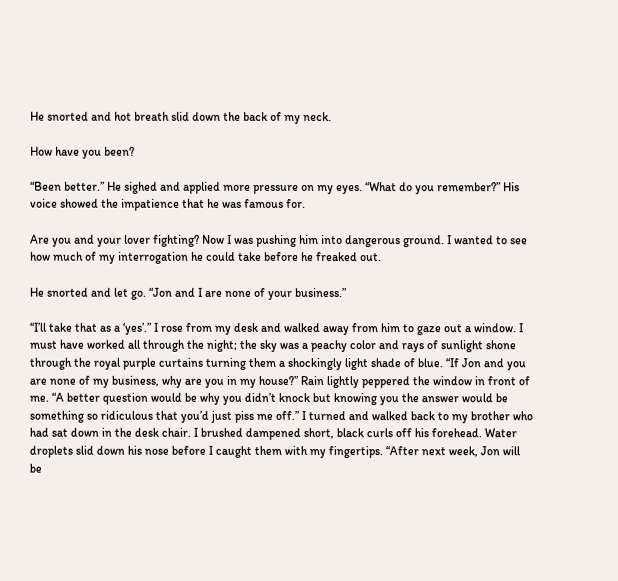He snorted and hot breath slid down the back of my neck.

How have you been?

“Been better.” He sighed and applied more pressure on my eyes. “What do you remember?” His voice showed the impatience that he was famous for.

Are you and your lover fighting? Now I was pushing him into dangerous ground. I wanted to see how much of my interrogation he could take before he freaked out.

He snorted and let go. “Jon and I are none of your business.”

“I’ll take that as a ‘yes’.” I rose from my desk and walked away from him to gaze out a window. I must have worked all through the night; the sky was a peachy color and rays of sunlight shone through the royal purple curtains turning them a shockingly light shade of blue. “If Jon and you are none of my business, why are you in my house?” Rain lightly peppered the window in front of me. “A better question would be why you didn’t knock but knowing you the answer would be something so ridiculous that you’d just piss me off.” I turned and walked back to my brother who had sat down in the desk chair. I brushed dampened short, black curls off his forehead. Water droplets slid down his nose before I caught them with my fingertips. “After next week, Jon will be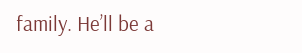family. He’ll be a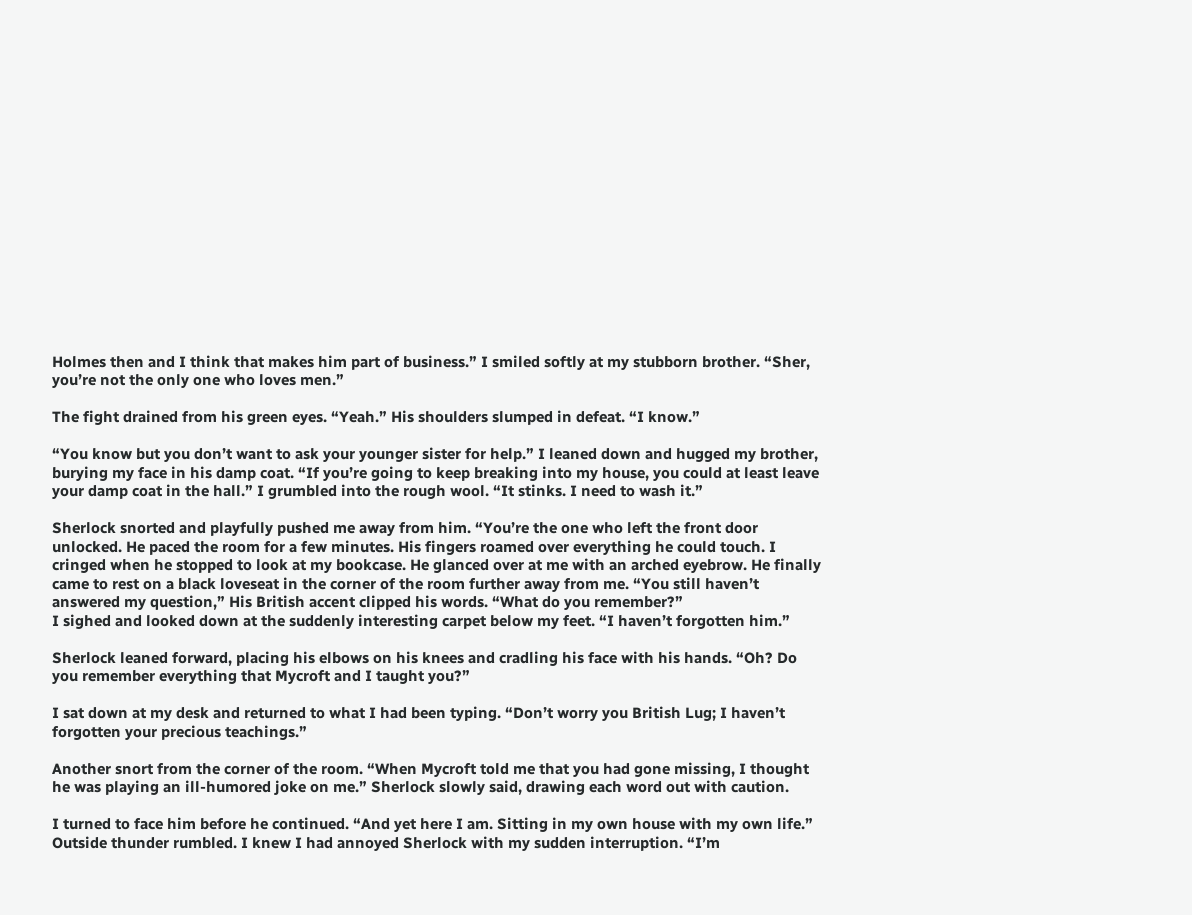Holmes then and I think that makes him part of business.” I smiled softly at my stubborn brother. “Sher, you’re not the only one who loves men.”

The fight drained from his green eyes. “Yeah.” His shoulders slumped in defeat. “I know.”

“You know but you don’t want to ask your younger sister for help.” I leaned down and hugged my brother, burying my face in his damp coat. “If you’re going to keep breaking into my house, you could at least leave your damp coat in the hall.” I grumbled into the rough wool. “It stinks. I need to wash it.”

Sherlock snorted and playfully pushed me away from him. “You’re the one who left the front door unlocked. He paced the room for a few minutes. His fingers roamed over everything he could touch. I cringed when he stopped to look at my bookcase. He glanced over at me with an arched eyebrow. He finally came to rest on a black loveseat in the corner of the room further away from me. “You still haven’t answered my question,” His British accent clipped his words. “What do you remember?”
I sighed and looked down at the suddenly interesting carpet below my feet. “I haven’t forgotten him.”

Sherlock leaned forward, placing his elbows on his knees and cradling his face with his hands. “Oh? Do you remember everything that Mycroft and I taught you?”

I sat down at my desk and returned to what I had been typing. “Don’t worry you British Lug; I haven’t forgotten your precious teachings.”

Another snort from the corner of the room. “When Mycroft told me that you had gone missing, I thought he was playing an ill-humored joke on me.” Sherlock slowly said, drawing each word out with caution.

I turned to face him before he continued. “And yet here I am. Sitting in my own house with my own life.” Outside thunder rumbled. I knew I had annoyed Sherlock with my sudden interruption. “I’m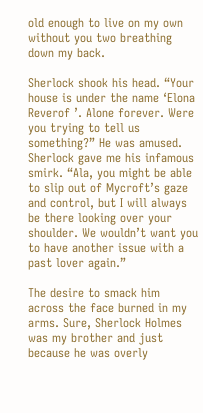old enough to live on my own without you two breathing down my back.

Sherlock shook his head. “Your house is under the name ‘Elona Reverof ’. Alone forever. Were you trying to tell us something?” He was amused. Sherlock gave me his infamous smirk. “Ala, you might be able to slip out of Mycroft’s gaze and control, but I will always be there looking over your shoulder. We wouldn’t want you to have another issue with a past lover again.”

The desire to smack him across the face burned in my arms. Sure, Sherlock Holmes was my brother and just because he was overly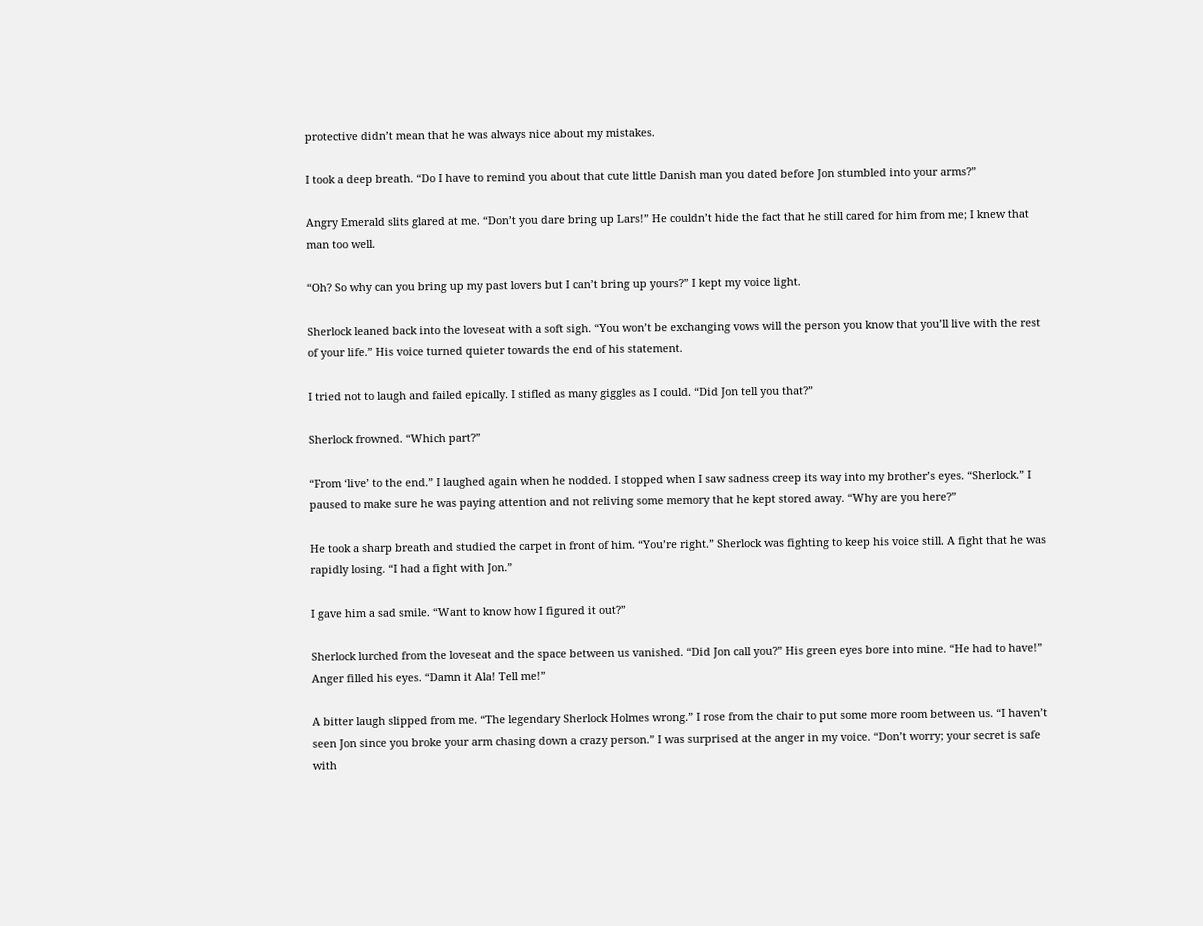protective didn’t mean that he was always nice about my mistakes.

I took a deep breath. “Do I have to remind you about that cute little Danish man you dated before Jon stumbled into your arms?”

Angry Emerald slits glared at me. “Don’t you dare bring up Lars!” He couldn’t hide the fact that he still cared for him from me; I knew that man too well.

“Oh? So why can you bring up my past lovers but I can’t bring up yours?” I kept my voice light.

Sherlock leaned back into the loveseat with a soft sigh. “You won’t be exchanging vows will the person you know that you’ll live with the rest of your life.” His voice turned quieter towards the end of his statement.

I tried not to laugh and failed epically. I stifled as many giggles as I could. “Did Jon tell you that?”

Sherlock frowned. “Which part?”

“From ‘live’ to the end.” I laughed again when he nodded. I stopped when I saw sadness creep its way into my brother’s eyes. “Sherlock.” I paused to make sure he was paying attention and not reliving some memory that he kept stored away. “Why are you here?”

He took a sharp breath and studied the carpet in front of him. “You’re right.” Sherlock was fighting to keep his voice still. A fight that he was rapidly losing. “I had a fight with Jon.”

I gave him a sad smile. “Want to know how I figured it out?”

Sherlock lurched from the loveseat and the space between us vanished. “Did Jon call you?” His green eyes bore into mine. “He had to have!” Anger filled his eyes. “Damn it Ala! Tell me!”

A bitter laugh slipped from me. “The legendary Sherlock Holmes wrong.” I rose from the chair to put some more room between us. “I haven’t seen Jon since you broke your arm chasing down a crazy person.” I was surprised at the anger in my voice. “Don’t worry; your secret is safe with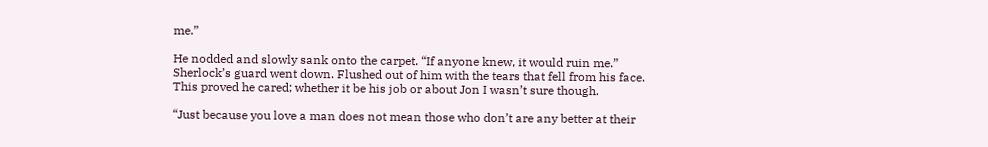me.”

He nodded and slowly sank onto the carpet. “If anyone knew, it would ruin me.” Sherlock’s guard went down. Flushed out of him with the tears that fell from his face. This proved he cared; whether it be his job or about Jon I wasn’t sure though.

“Just because you love a man does not mean those who don’t are any better at their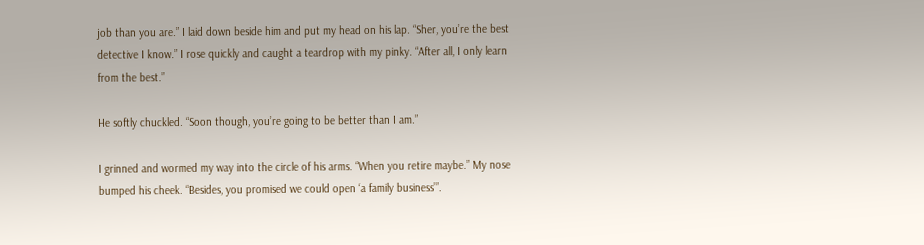job than you are.” I laid down beside him and put my head on his lap. “Sher, you’re the best detective I know.” I rose quickly and caught a teardrop with my pinky. “After all, I only learn from the best.”

He softly chuckled. “Soon though, you’re going to be better than I am.”

I grinned and wormed my way into the circle of his arms. “When you retire maybe.” My nose bumped his cheek. “Besides, you promised we could open ‘a family business’”.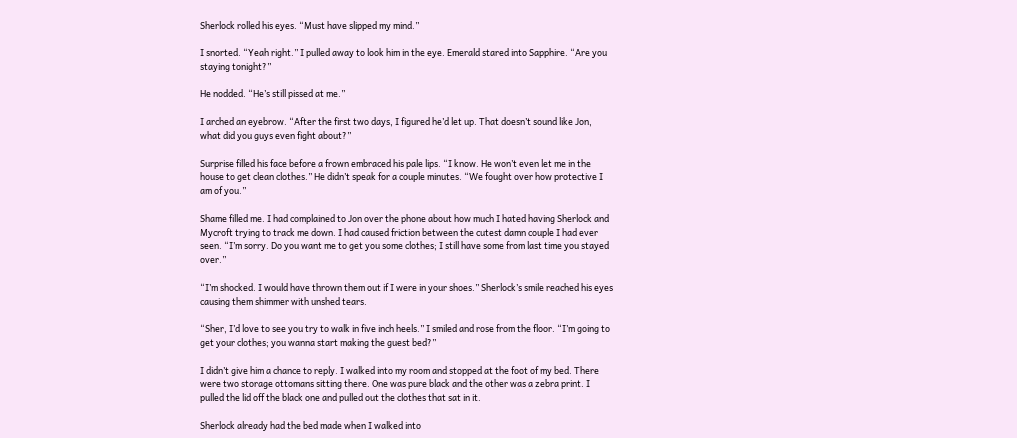Sherlock rolled his eyes. “Must have slipped my mind.”

I snorted. “Yeah right.” I pulled away to look him in the eye. Emerald stared into Sapphire. “Are you staying tonight?”

He nodded. “He’s still pissed at me.”

I arched an eyebrow. “After the first two days, I figured he’d let up. That doesn’t sound like Jon, what did you guys even fight about?”

Surprise filled his face before a frown embraced his pale lips. “I know. He won’t even let me in the house to get clean clothes.” He didn’t speak for a couple minutes. “We fought over how protective I am of you.”

Shame filled me. I had complained to Jon over the phone about how much I hated having Sherlock and Mycroft trying to track me down. I had caused friction between the cutest damn couple I had ever seen. “I’m sorry. Do you want me to get you some clothes; I still have some from last time you stayed over.”

“I’m shocked. I would have thrown them out if I were in your shoes.” Sherlock’s smile reached his eyes causing them shimmer with unshed tears.

“Sher, I’d love to see you try to walk in five inch heels.” I smiled and rose from the floor. “I’m going to get your clothes; you wanna start making the guest bed?”

I didn’t give him a chance to reply. I walked into my room and stopped at the foot of my bed. There were two storage ottomans sitting there. One was pure black and the other was a zebra print. I pulled the lid off the black one and pulled out the clothes that sat in it.

Sherlock already had the bed made when I walked into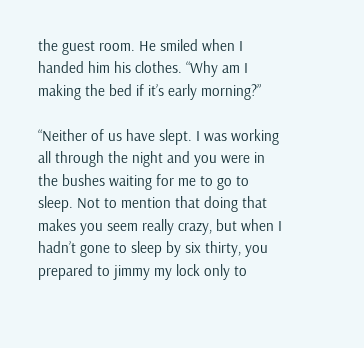the guest room. He smiled when I handed him his clothes. “Why am I making the bed if it’s early morning?”

“Neither of us have slept. I was working all through the night and you were in the bushes waiting for me to go to sleep. Not to mention that doing that makes you seem really crazy, but when I hadn’t gone to sleep by six thirty, you prepared to jimmy my lock only to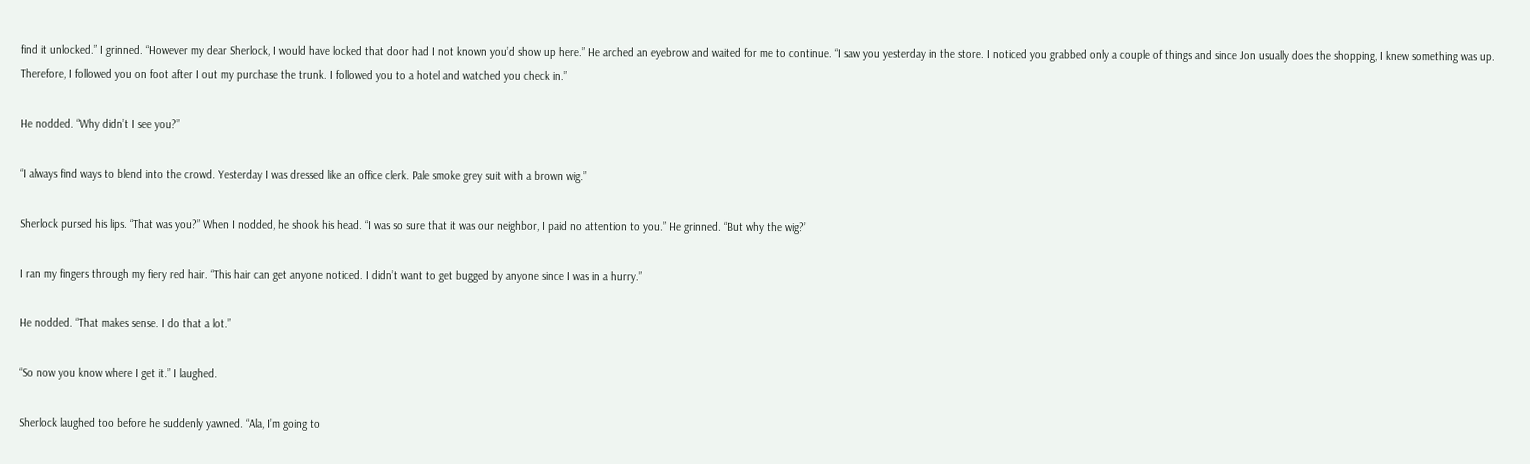find it unlocked.” I grinned. “However my dear Sherlock, I would have locked that door had I not known you’d show up here.” He arched an eyebrow and waited for me to continue. “I saw you yesterday in the store. I noticed you grabbed only a couple of things and since Jon usually does the shopping, I knew something was up. Therefore, I followed you on foot after I out my purchase the trunk. I followed you to a hotel and watched you check in.”

He nodded. “Why didn’t I see you?”

“I always find ways to blend into the crowd. Yesterday I was dressed like an office clerk. Pale smoke grey suit with a brown wig.”

Sherlock pursed his lips. “That was you?” When I nodded, he shook his head. “I was so sure that it was our neighbor, I paid no attention to you.” He grinned. “But why the wig?’

I ran my fingers through my fiery red hair. “This hair can get anyone noticed. I didn’t want to get bugged by anyone since I was in a hurry.”

He nodded. “That makes sense. I do that a lot.”

“So now you know where I get it.” I laughed.

Sherlock laughed too before he suddenly yawned. “Ala, I’m going to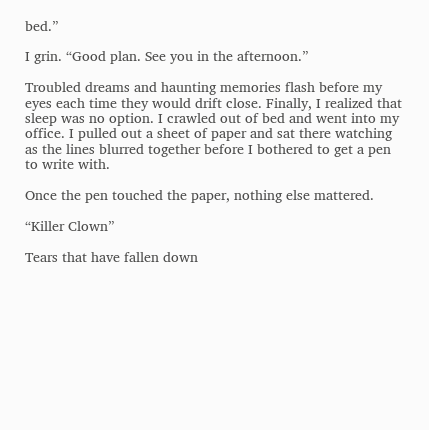bed.”

I grin. “Good plan. See you in the afternoon.”

Troubled dreams and haunting memories flash before my eyes each time they would drift close. Finally, I realized that sleep was no option. I crawled out of bed and went into my office. I pulled out a sheet of paper and sat there watching as the lines blurred together before I bothered to get a pen to write with.

Once the pen touched the paper, nothing else mattered.

“Killer Clown”

Tears that have fallen down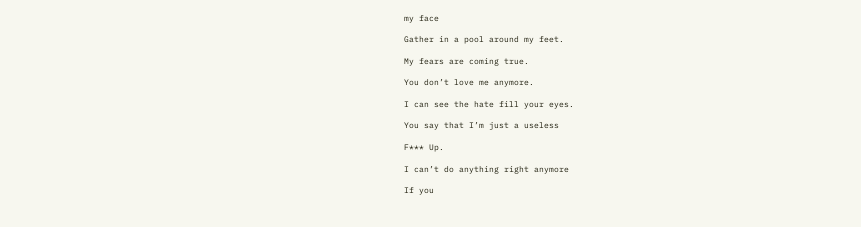my face

Gather in a pool around my feet.

My fears are coming true.

You don’t love me anymore.

I can see the hate fill your eyes.

You say that I’m just a useless

F*** Up.

I can’t do anything right anymore

If you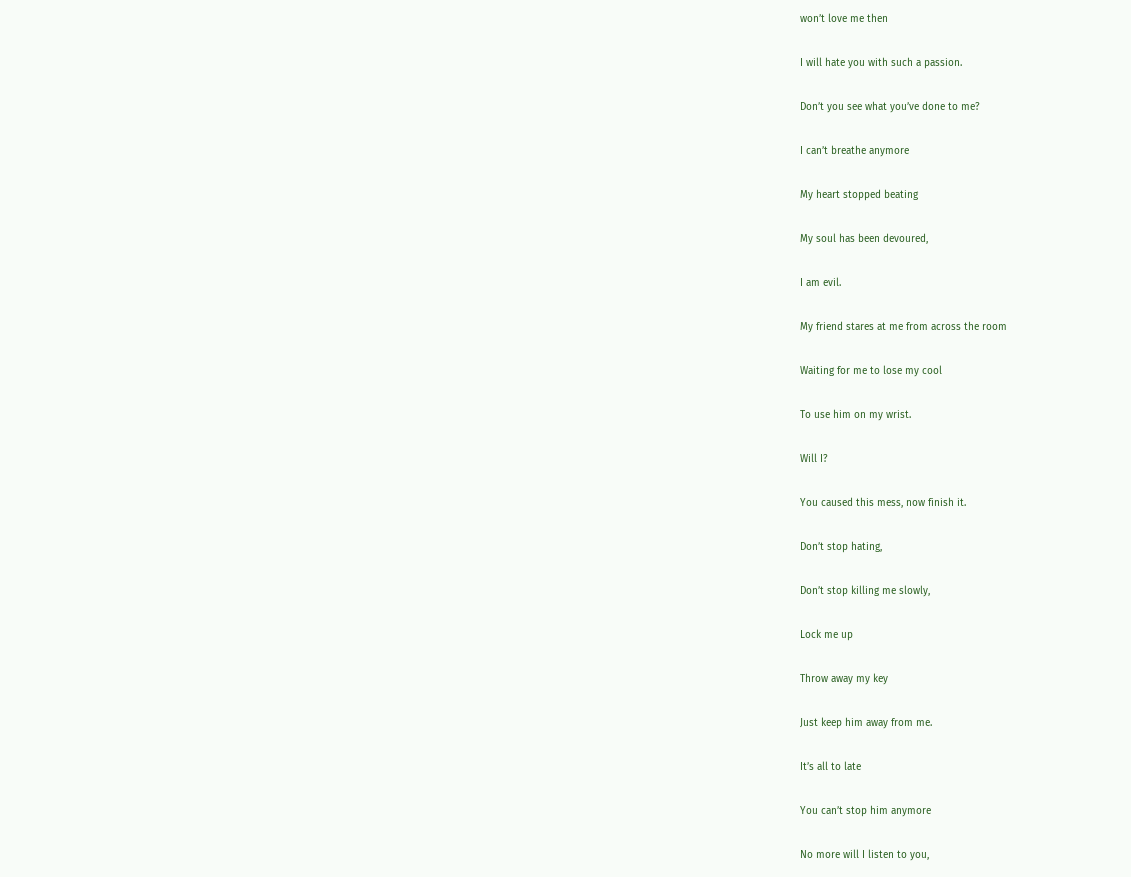won’t love me then

I will hate you with such a passion.

Don’t you see what you’ve done to me?

I can’t breathe anymore

My heart stopped beating

My soul has been devoured,

I am evil.

My friend stares at me from across the room

Waiting for me to lose my cool

To use him on my wrist.

Will I?

You caused this mess, now finish it.

Don’t stop hating,

Don’t stop killing me slowly,

Lock me up

Throw away my key

Just keep him away from me.

It’s all to late

You can’t stop him anymore

No more will I listen to you,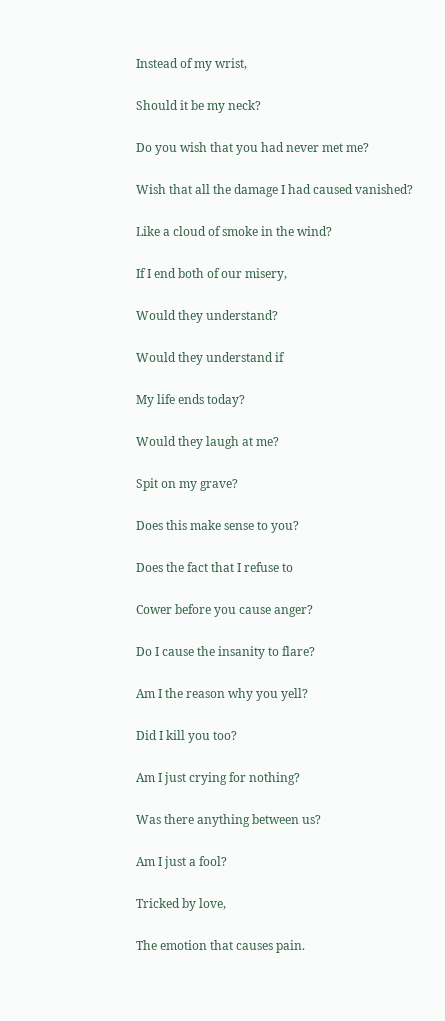Instead of my wrist,

Should it be my neck?

Do you wish that you had never met me?

Wish that all the damage I had caused vanished?

Like a cloud of smoke in the wind?

If I end both of our misery,

Would they understand?

Would they understand if

My life ends today?

Would they laugh at me?

Spit on my grave?

Does this make sense to you?

Does the fact that I refuse to

Cower before you cause anger?

Do I cause the insanity to flare?

Am I the reason why you yell?

Did I kill you too?

Am I just crying for nothing?

Was there anything between us?

Am I just a fool?

Tricked by love,

The emotion that causes pain.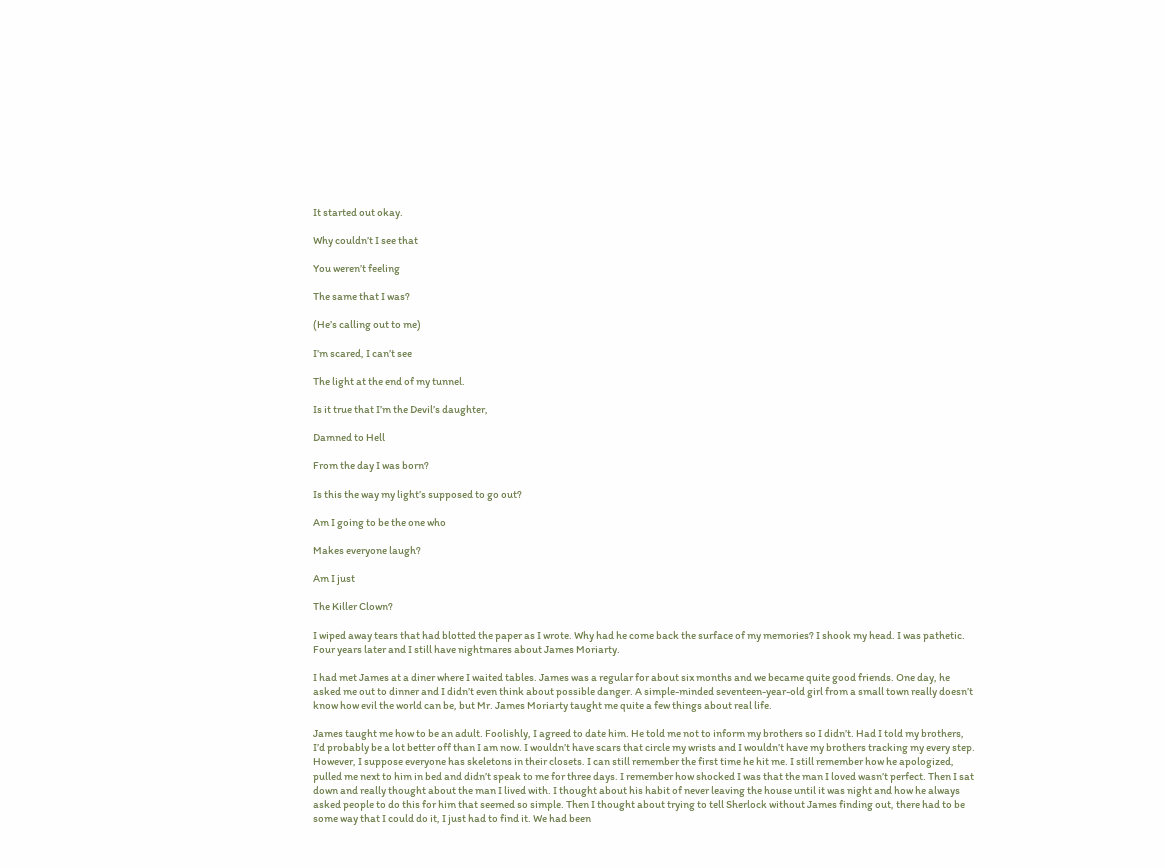It started out okay.

Why couldn’t I see that

You weren’t feeling

The same that I was?

(He’s calling out to me)

I’m scared, I can’t see

The light at the end of my tunnel.

Is it true that I’m the Devil’s daughter,

Damned to Hell

From the day I was born?

Is this the way my light’s supposed to go out?

Am I going to be the one who

Makes everyone laugh?

Am I just

The Killer Clown?

I wiped away tears that had blotted the paper as I wrote. Why had he come back the surface of my memories? I shook my head. I was pathetic. Four years later and I still have nightmares about James Moriarty.

I had met James at a diner where I waited tables. James was a regular for about six months and we became quite good friends. One day, he asked me out to dinner and I didn’t even think about possible danger. A simple-minded seventeen-year-old girl from a small town really doesn’t know how evil the world can be, but Mr. James Moriarty taught me quite a few things about real life.

James taught me how to be an adult. Foolishly, I agreed to date him. He told me not to inform my brothers so I didn’t. Had I told my brothers, I’d probably be a lot better off than I am now. I wouldn’t have scars that circle my wrists and I wouldn’t have my brothers tracking my every step. However, I suppose everyone has skeletons in their closets. I can still remember the first time he hit me. I still remember how he apologized, pulled me next to him in bed and didn’t speak to me for three days. I remember how shocked I was that the man I loved wasn’t perfect. Then I sat down and really thought about the man I lived with. I thought about his habit of never leaving the house until it was night and how he always asked people to do this for him that seemed so simple. Then I thought about trying to tell Sherlock without James finding out, there had to be some way that I could do it, I just had to find it. We had been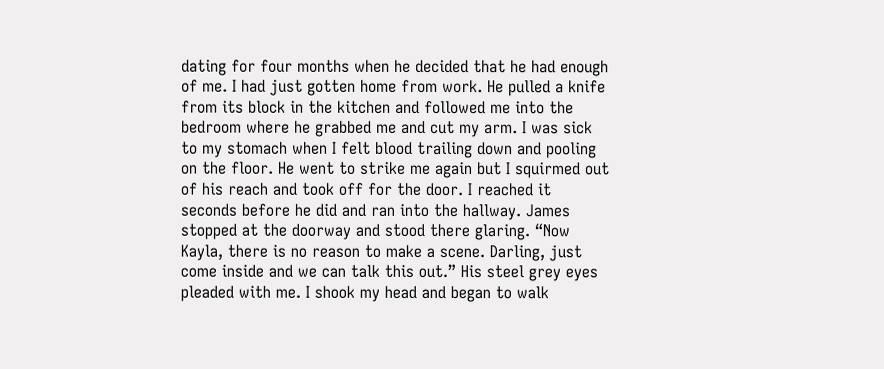dating for four months when he decided that he had enough of me. I had just gotten home from work. He pulled a knife from its block in the kitchen and followed me into the bedroom where he grabbed me and cut my arm. I was sick to my stomach when I felt blood trailing down and pooling on the floor. He went to strike me again but I squirmed out of his reach and took off for the door. I reached it seconds before he did and ran into the hallway. James stopped at the doorway and stood there glaring. “Now Kayla, there is no reason to make a scene. Darling, just come inside and we can talk this out.” His steel grey eyes pleaded with me. I shook my head and began to walk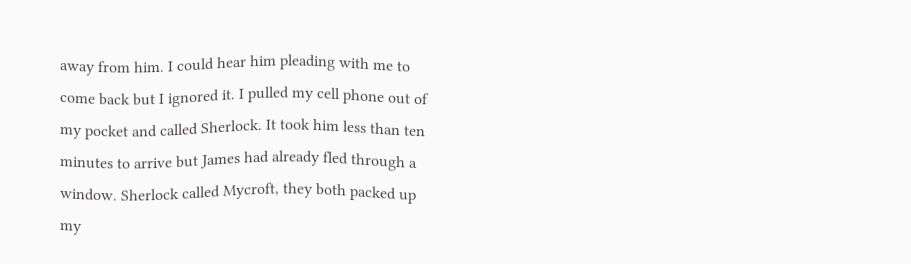away from him. I could hear him pleading with me to come back but I ignored it. I pulled my cell phone out of my pocket and called Sherlock. It took him less than ten minutes to arrive but James had already fled through a window. Sherlock called Mycroft, they both packed up my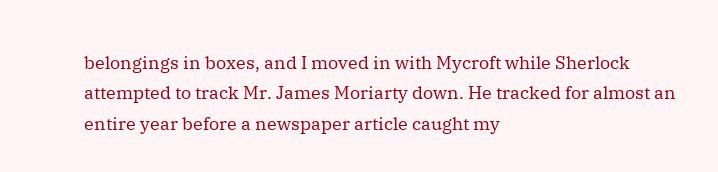belongings in boxes, and I moved in with Mycroft while Sherlock attempted to track Mr. James Moriarty down. He tracked for almost an entire year before a newspaper article caught my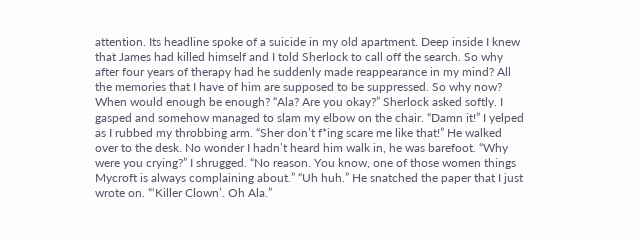attention. Its headline spoke of a suicide in my old apartment. Deep inside I knew that James had killed himself and I told Sherlock to call off the search. So why after four years of therapy had he suddenly made reappearance in my mind? All the memories that I have of him are supposed to be suppressed. So why now? When would enough be enough? “Ala? Are you okay?” Sherlock asked softly. I gasped and somehow managed to slam my elbow on the chair. “Damn it!” I yelped as I rubbed my throbbing arm. “Sher don’t f*ing scare me like that!” He walked over to the desk. No wonder I hadn’t heard him walk in, he was barefoot. “Why were you crying?” I shrugged. “No reason. You know, one of those women things Mycroft is always complaining about.” “Uh huh.” He snatched the paper that I just wrote on. “‘Killer Clown’. Oh Ala.”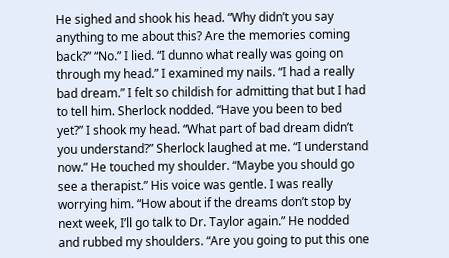He sighed and shook his head. “Why didn’t you say anything to me about this? Are the memories coming back?” “No.” I lied. “I dunno what really was going on through my head.” I examined my nails. “I had a really bad dream.” I felt so childish for admitting that but I had to tell him. Sherlock nodded. “Have you been to bed yet?” I shook my head. “What part of bad dream didn’t you understand?” Sherlock laughed at me. “I understand now.” He touched my shoulder. “Maybe you should go see a therapist.” His voice was gentle. I was really worrying him. “How about if the dreams don’t stop by next week, I’ll go talk to Dr. Taylor again.” He nodded and rubbed my shoulders. “Are you going to put this one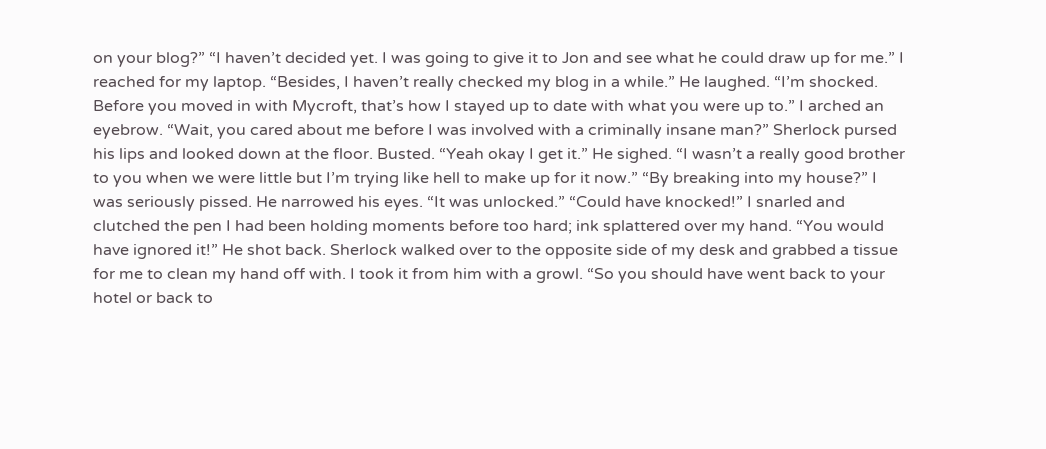on your blog?” “I haven’t decided yet. I was going to give it to Jon and see what he could draw up for me.” I reached for my laptop. “Besides, I haven’t really checked my blog in a while.” He laughed. “I’m shocked. Before you moved in with Mycroft, that’s how I stayed up to date with what you were up to.” I arched an eyebrow. “Wait, you cared about me before I was involved with a criminally insane man?” Sherlock pursed his lips and looked down at the floor. Busted. “Yeah okay I get it.” He sighed. “I wasn’t a really good brother to you when we were little but I’m trying like hell to make up for it now.” “By breaking into my house?” I was seriously pissed. He narrowed his eyes. “It was unlocked.” “Could have knocked!” I snarled and clutched the pen I had been holding moments before too hard; ink splattered over my hand. “You would have ignored it!” He shot back. Sherlock walked over to the opposite side of my desk and grabbed a tissue for me to clean my hand off with. I took it from him with a growl. “So you should have went back to your hotel or back to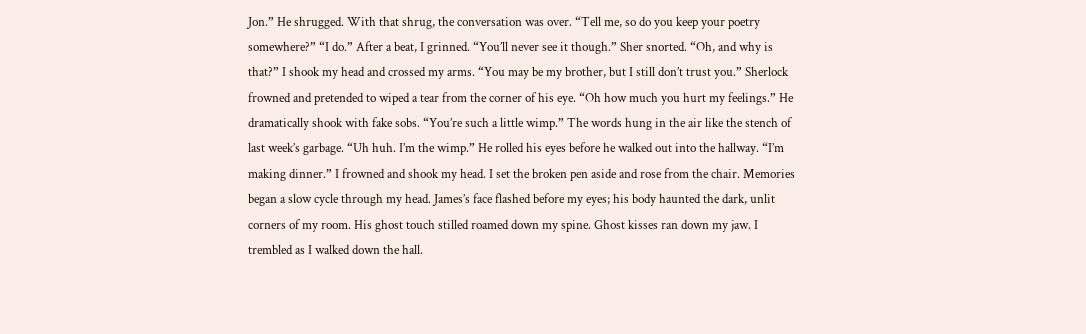Jon.” He shrugged. With that shrug, the conversation was over. “Tell me, so do you keep your poetry somewhere?” “I do.” After a beat, I grinned. “You’ll never see it though.” Sher snorted. “Oh, and why is that?” I shook my head and crossed my arms. “You may be my brother, but I still don’t trust you.” Sherlock frowned and pretended to wiped a tear from the corner of his eye. “Oh how much you hurt my feelings.” He dramatically shook with fake sobs. “You’re such a little wimp.” The words hung in the air like the stench of last week’s garbage. “Uh huh. I’m the wimp.” He rolled his eyes before he walked out into the hallway. “I’m making dinner.” I frowned and shook my head. I set the broken pen aside and rose from the chair. Memories began a slow cycle through my head. James’s face flashed before my eyes; his body haunted the dark, unlit corners of my room. His ghost touch stilled roamed down my spine. Ghost kisses ran down my jaw. I trembled as I walked down the hall.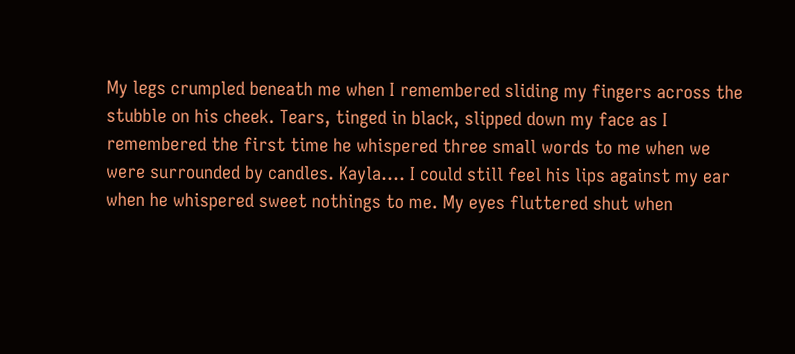My legs crumpled beneath me when I remembered sliding my fingers across the stubble on his cheek. Tears, tinged in black, slipped down my face as I remembered the first time he whispered three small words to me when we were surrounded by candles. Kayla…. I could still feel his lips against my ear when he whispered sweet nothings to me. My eyes fluttered shut when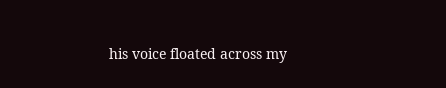his voice floated across my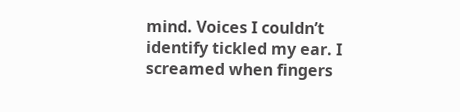mind. Voices I couldn’t identify tickled my ear. I screamed when fingers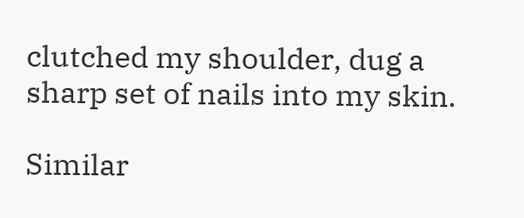clutched my shoulder, dug a sharp set of nails into my skin.

Similar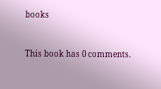books


This book has 0 comments.